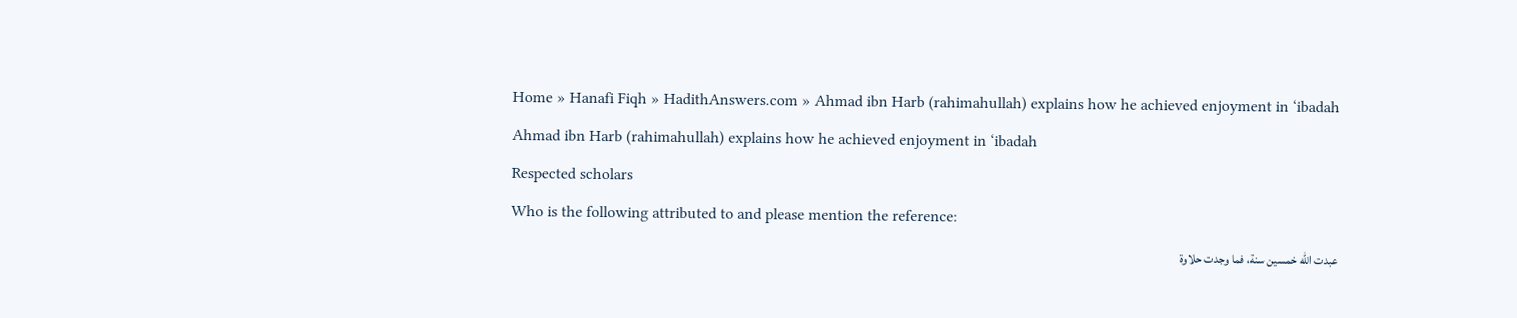Home » Hanafi Fiqh » HadithAnswers.com » Ahmad ibn Harb (rahimahullah) explains how he achieved enjoyment in ‘ibadah

Ahmad ibn Harb (rahimahullah) explains how he achieved enjoyment in ‘ibadah

Respected scholars

Who is the following attributed to and please mention the reference:

عبدت الله خمسين سنة، فما وجدت حلاوة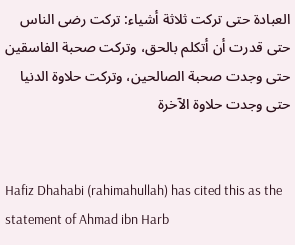العبادة حتى تركت ثلاثة أشياء: تركت رضى الناس حتى قدرت أن أتكلم بالحق، وتركت صحبة الفاسقين حتى وجدت صحبة الصالحين، وتركت حلاوة الدنيا حتى وجدت حلاوة الآخرة


Hafiz Dhahabi (rahimahullah) has cited this as the statement of Ahmad ibn Harb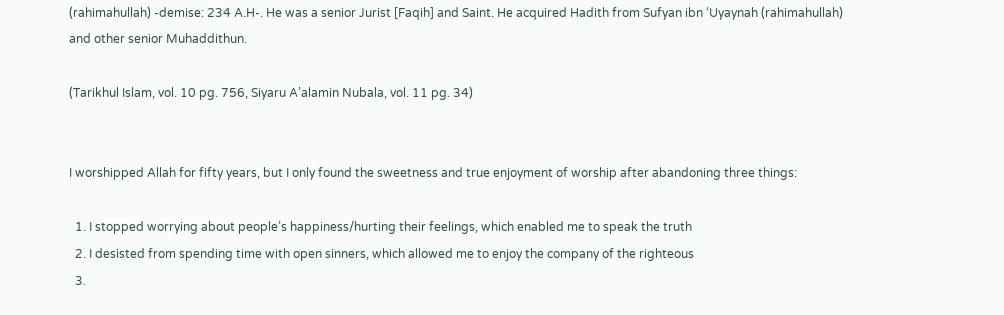(rahimahullah) -demise: 234 A.H-. He was a senior Jurist [Faqih] and Saint. He acquired Hadith from Sufyan ibn ‘Uyaynah (rahimahullah) and other senior Muhaddithun.

(Tarikhul Islam, vol. 10 pg. 756, Siyaru A’alamin Nubala, vol. 11 pg. 34)


I worshipped Allah for fifty years, but I only found the sweetness and true enjoyment of worship after abandoning three things:

  1. I stopped worrying about people’s happiness/hurting their feelings, which enabled me to speak the truth
  2. I desisted from spending time with open sinners, which allowed me to enjoy the company of the righteous
  3.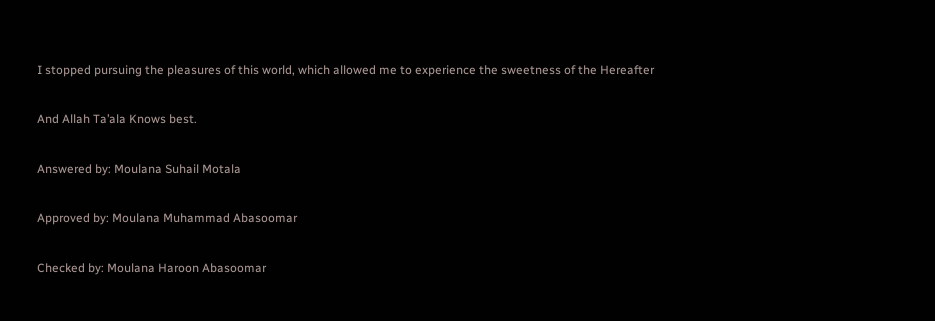I stopped pursuing the pleasures of this world, which allowed me to experience the sweetness of the Hereafter

And Allah Ta’ala Knows best.

Answered by: Moulana Suhail Motala

Approved by: Moulana Muhammad Abasoomar

Checked by: Moulana Haroon Abasoomar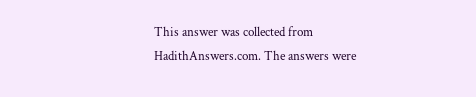This answer was collected from HadithAnswers.com. The answers were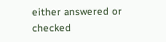either answered or checked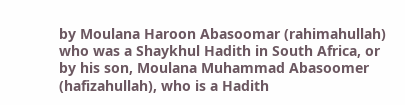by Moulana Haroon Abasoomar (rahimahullah) who was a Shaykhul Hadith in South Africa, or by his son, Moulana Muhammad Abasoomer (hafizahullah), who is a Hadith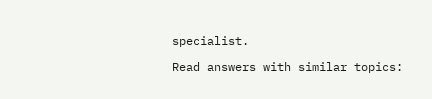specialist.

Read answers with similar topics: